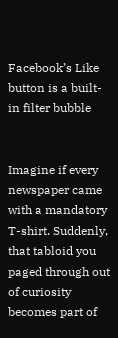Facebook’s Like button is a built-in filter bubble


Imagine if every newspaper came with a mandatory T-shirt. Suddenly, that tabloid you paged through out of curiosity becomes part of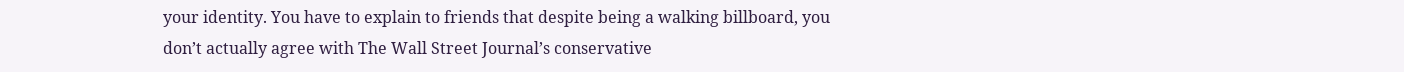your identity. You have to explain to friends that despite being a walking billboard, you don’t actually agree with The Wall Street Journal’s conservative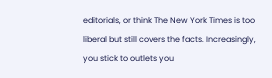editorials, or think The New York Times is too liberal but still covers the facts. Increasingly, you stick to outlets you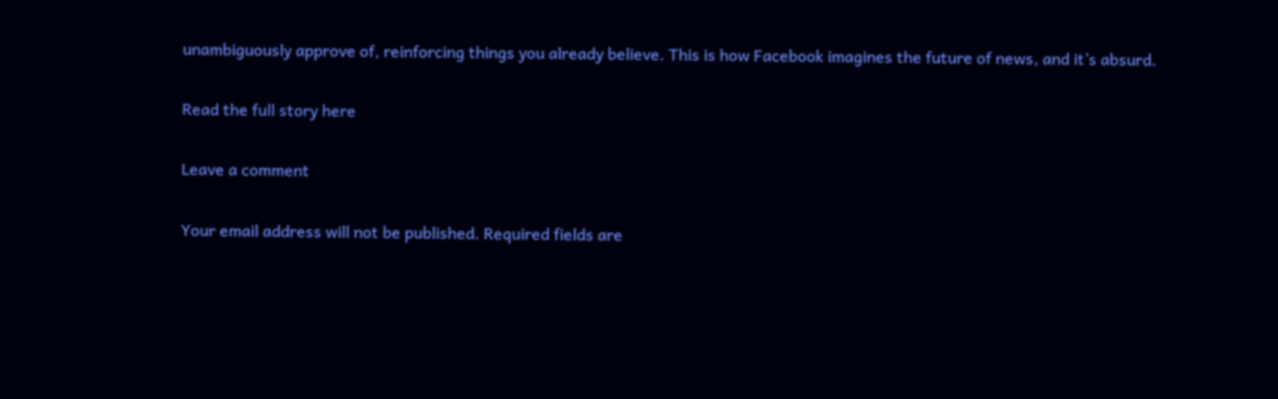unambiguously approve of, reinforcing things you already believe. This is how Facebook imagines the future of news, and it’s absurd.

Read the full story here

Leave a comment

Your email address will not be published. Required fields are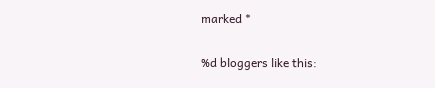marked *

%d bloggers like this: